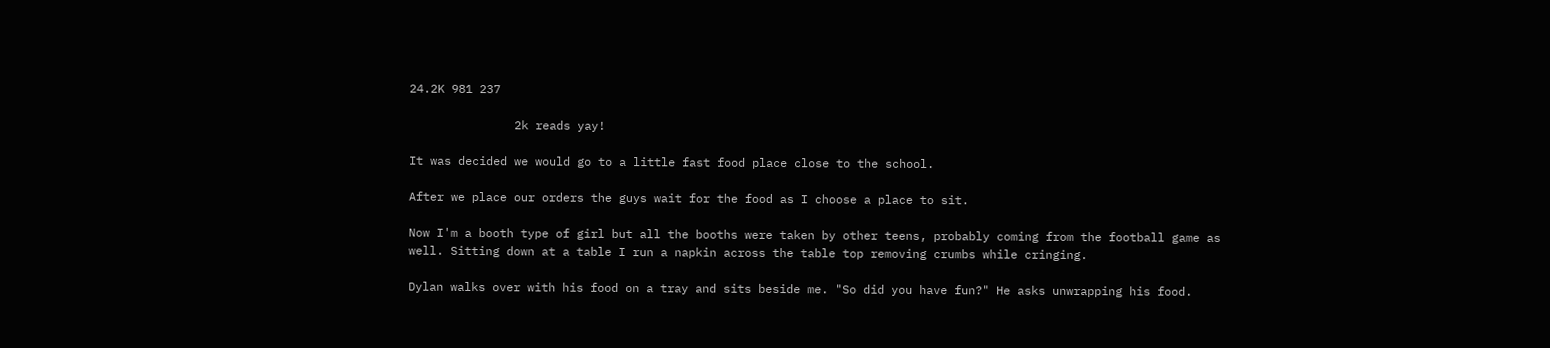24.2K 981 237

               2k reads yay!

It was decided we would go to a little fast food place close to the school.

After we place our orders the guys wait for the food as I choose a place to sit.

Now I'm a booth type of girl but all the booths were taken by other teens, probably coming from the football game as well. Sitting down at a table I run a napkin across the table top removing crumbs while cringing.

Dylan walks over with his food on a tray and sits beside me. "So did you have fun?" He asks unwrapping his food.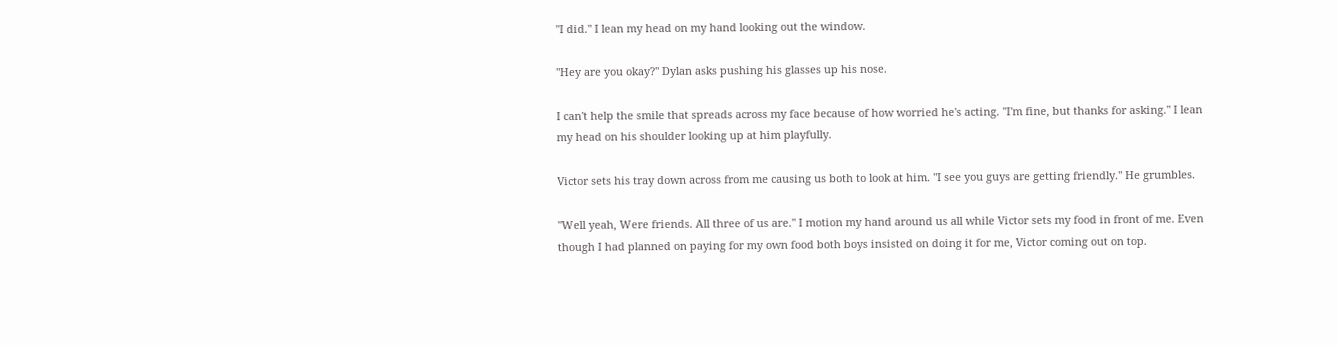"I did." I lean my head on my hand looking out the window.

"Hey are you okay?" Dylan asks pushing his glasses up his nose.

I can't help the smile that spreads across my face because of how worried he's acting. "I'm fine, but thanks for asking." I lean my head on his shoulder looking up at him playfully.

Victor sets his tray down across from me causing us both to look at him. "I see you guys are getting friendly." He grumbles.

"Well yeah, Were friends. All three of us are." I motion my hand around us all while Victor sets my food in front of me. Even though I had planned on paying for my own food both boys insisted on doing it for me, Victor coming out on top.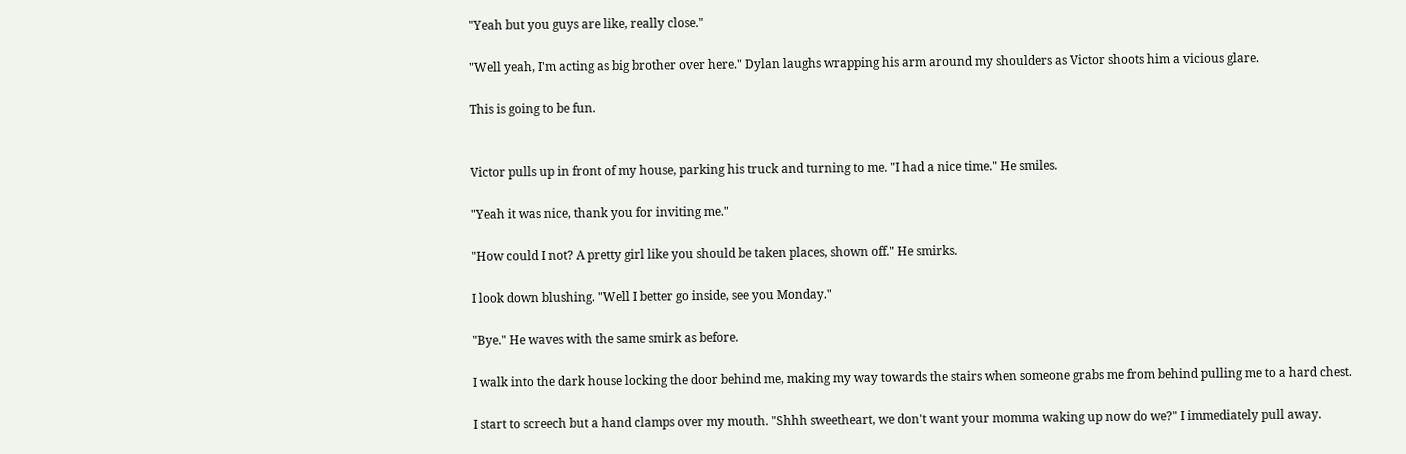"Yeah but you guys are like, really close."

"Well yeah, I'm acting as big brother over here." Dylan laughs wrapping his arm around my shoulders as Victor shoots him a vicious glare.

This is going to be fun.


Victor pulls up in front of my house, parking his truck and turning to me. "I had a nice time." He smiles.

"Yeah it was nice, thank you for inviting me."

"How could I not? A pretty girl like you should be taken places, shown off." He smirks.

I look down blushing. "Well I better go inside, see you Monday."

"Bye." He waves with the same smirk as before.

I walk into the dark house locking the door behind me, making my way towards the stairs when someone grabs me from behind pulling me to a hard chest.

I start to screech but a hand clamps over my mouth. "Shhh sweetheart, we don't want your momma waking up now do we?" I immediately pull away.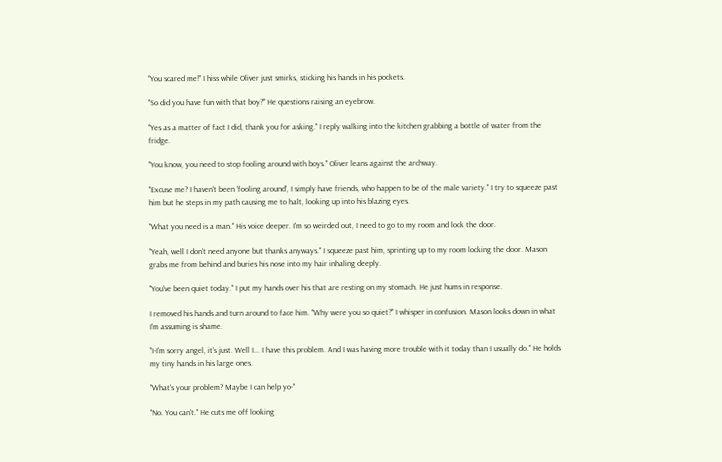"You scared me!" I hiss while Oliver just smirks, sticking his hands in his pockets.

"So did you have fun with that boy?" He questions raising an eyebrow.

"Yes as a matter of fact I did, thank you for asking." I reply walking into the kitchen grabbing a bottle of water from the fridge.

"You know, you need to stop fooling around with boys." Oliver leans against the archway.

"Excuse me? I haven't been 'fooling around', I simply have friends, who happen to be of the male variety." I try to squeeze past him but he steps in my path causing me to halt, looking up into his blazing eyes.

"What you need is a man." His voice deeper. I'm so weirded out, I need to go to my room and lock the door.

"Yeah, well I don't need anyone but thanks anyways." I squeeze past him, sprinting up to my room locking the door. Mason grabs me from behind and buries his nose into my hair inhaling deeply.

"You've been quiet today." I put my hands over his that are resting on my stomach. He just hums in response.

I removed his hands and turn around to face him. "Why were you so quiet?" I whisper in confusion. Mason looks down in what I'm assuming is shame.

"I-I'm sorry angel, it's just. Well I... I have this problem. And I was having more trouble with it today than I usually do." He holds my tiny hands in his large ones.

"What's your problem? Maybe I can help yo-"

"No. You can't." He cuts me off looking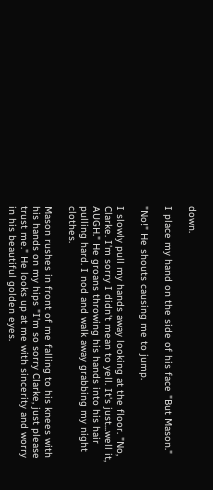down.

I place my hand on the side of his face "But Mason."

"No!" He shouts causing me to jump.

I slowly pull my hands away looking at the floor. "No, Clarke. I'm sorry I didn't mean to yell. It's just...well it, AUGH." He groans throwing his hands into his hair pulling hard. I nod and walk away grabbing my night clothes.

Mason rushes in front of me falling to his knees with his hands on my hips "I'm so sorry Clarke, just please trust me." He looks up at me with sincerity and worry in his beautiful golden eyes.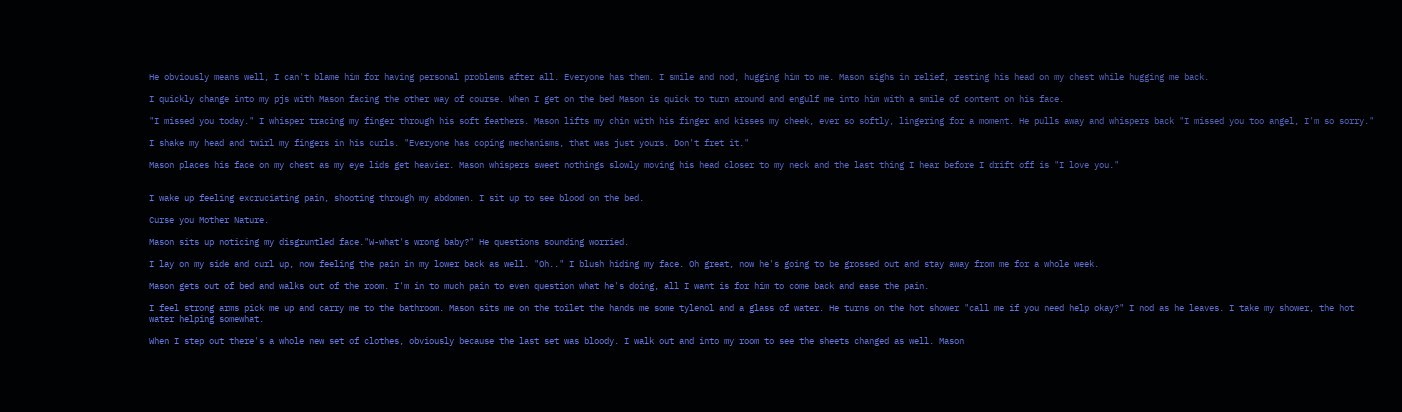He obviously means well, I can't blame him for having personal problems after all. Everyone has them. I smile and nod, hugging him to me. Mason sighs in relief, resting his head on my chest while hugging me back.

I quickly change into my pjs with Mason facing the other way of course. When I get on the bed Mason is quick to turn around and engulf me into him with a smile of content on his face.

"I missed you today." I whisper tracing my finger through his soft feathers. Mason lifts my chin with his finger and kisses my cheek, ever so softly, lingering for a moment. He pulls away and whispers back "I missed you too angel, I'm so sorry."

I shake my head and twirl my fingers in his curls. "Everyone has coping mechanisms, that was just yours. Don't fret it."

Mason places his face on my chest as my eye lids get heavier. Mason whispers sweet nothings slowly moving his head closer to my neck and the last thing I hear before I drift off is "I love you."


I wake up feeling excruciating pain, shooting through my abdomen. I sit up to see blood on the bed.

Curse you Mother Nature.

Mason sits up noticing my disgruntled face."W-what's wrong baby?" He questions sounding worried.

I lay on my side and curl up, now feeling the pain in my lower back as well. "Oh.." I blush hiding my face. Oh great, now he's going to be grossed out and stay away from me for a whole week.

Mason gets out of bed and walks out of the room. I'm in to much pain to even question what he's doing, all I want is for him to come back and ease the pain.

I feel strong arms pick me up and carry me to the bathroom. Mason sits me on the toilet the hands me some tylenol and a glass of water. He turns on the hot shower "call me if you need help okay?" I nod as he leaves. I take my shower, the hot water helping somewhat.

When I step out there's a whole new set of clothes, obviously because the last set was bloody. I walk out and into my room to see the sheets changed as well. Mason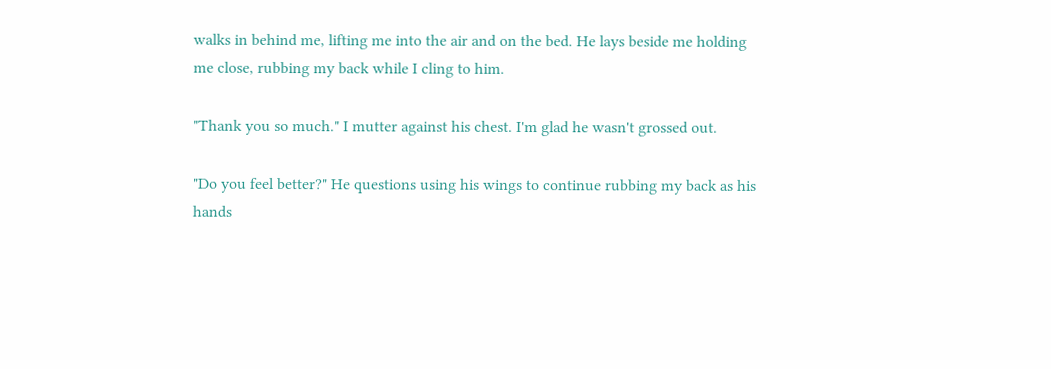walks in behind me, lifting me into the air and on the bed. He lays beside me holding me close, rubbing my back while I cling to him.

"Thank you so much." I mutter against his chest. I'm glad he wasn't grossed out.

"Do you feel better?" He questions using his wings to continue rubbing my back as his hands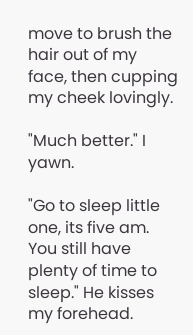move to brush the hair out of my face, then cupping my cheek lovingly.

"Much better." I yawn.

"Go to sleep little one, its five am. You still have plenty of time to sleep." He kisses my forehead.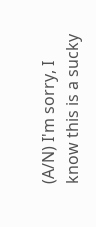(A/N) I'm sorry, I know this is a sucky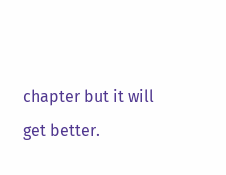chapter but it will get better.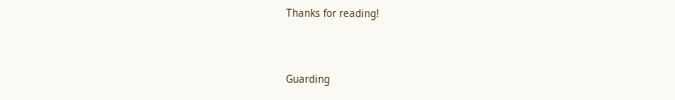Thanks for reading!


Guarding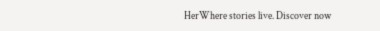HerWhere stories live. Discover now